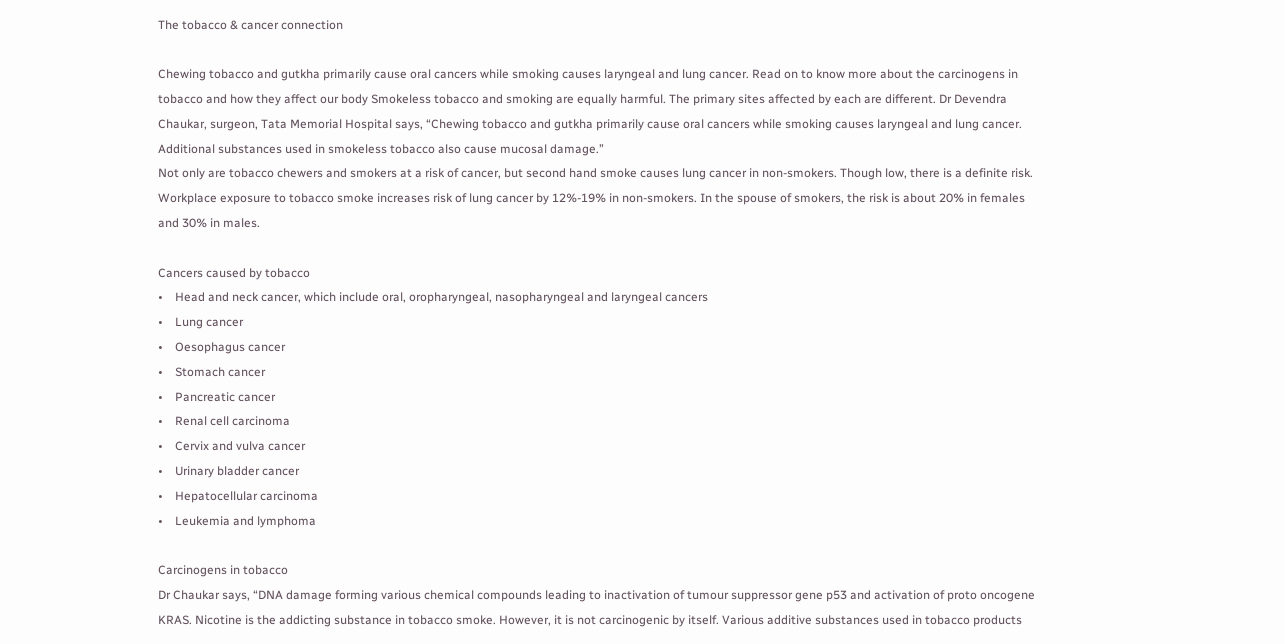The tobacco & cancer connection

Chewing tobacco and gutkha primarily cause oral cancers while smoking causes laryngeal and lung cancer. Read on to know more about the carcinogens in tobacco and how they affect our body Smokeless tobacco and smoking are equally harmful. The primary sites affected by each are different. Dr Devendra Chaukar, surgeon, Tata Memorial Hospital says, “Chewing tobacco and gutkha primarily cause oral cancers while smoking causes laryngeal and lung cancer. Additional substances used in smokeless tobacco also cause mucosal damage.”
Not only are tobacco chewers and smokers at a risk of cancer, but second hand smoke causes lung cancer in non-smokers. Though low, there is a definite risk. Workplace exposure to tobacco smoke increases risk of lung cancer by 12%-19% in non-smokers. In the spouse of smokers, the risk is about 20% in females and 30% in males.

Cancers caused by tobacco
•    Head and neck cancer, which include oral, oropharyngeal, nasopharyngeal and laryngeal cancers
•    Lung cancer
•    Oesophagus cancer
•    Stomach cancer
•    Pancreatic cancer
•    Renal cell carcinoma
•    Cervix and vulva cancer
•    Urinary bladder cancer
•    Hepatocellular carcinoma
•    Leukemia and lymphoma

Carcinogens in tobacco
Dr Chaukar says, “DNA damage forming various chemical compounds leading to inactivation of tumour suppressor gene p53 and activation of proto oncogene KRAS. Nicotine is the addicting substance in tobacco smoke. However, it is not carcinogenic by itself. Various additive substances used in tobacco products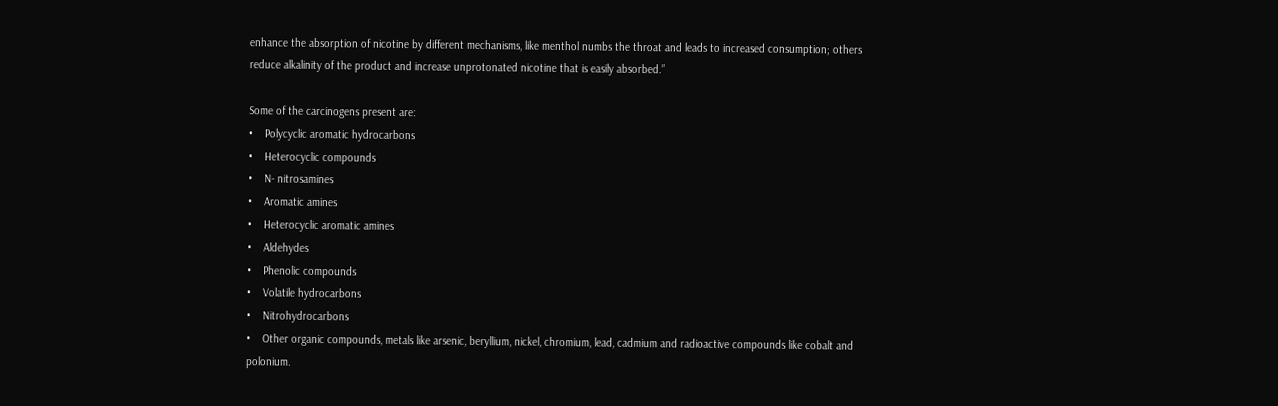enhance the absorption of nicotine by different mechanisms, like menthol numbs the throat and leads to increased consumption; others reduce alkalinity of the product and increase unprotonated nicotine that is easily absorbed.”

Some of the carcinogens present are:
•    Polycyclic aromatic hydrocarbons
•    Heterocyclic compounds
•    N- nitrosamines
•    Aromatic amines
•    Heterocyclic aromatic amines
•    Aldehydes
•    Phenolic compounds
•    Volatile hydrocarbons
•    Nitrohydrocarbons
•    Other organic compounds, metals like arsenic, beryllium, nickel, chromium, lead, cadmium and radioactive compounds like cobalt and polonium.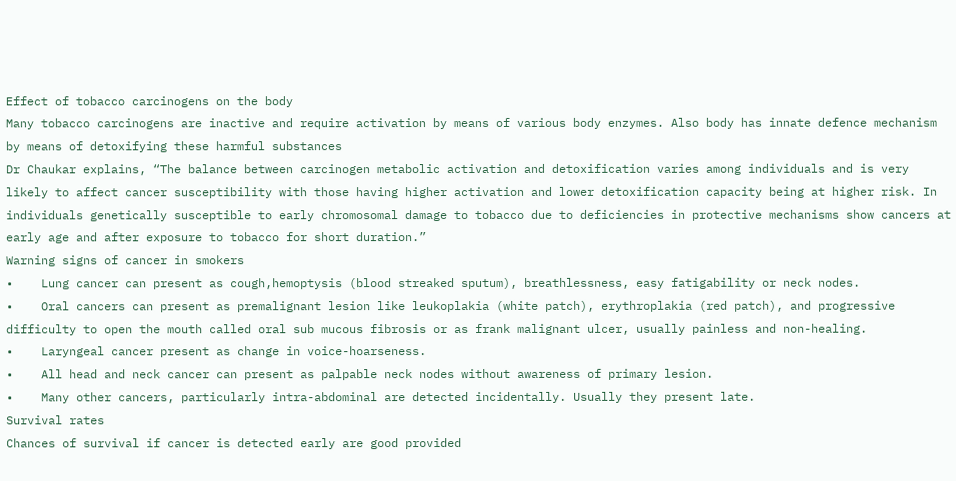Effect of tobacco carcinogens on the body
Many tobacco carcinogens are inactive and require activation by means of various body enzymes. Also body has innate defence mechanism by means of detoxifying these harmful substances
Dr Chaukar explains, “The balance between carcinogen metabolic activation and detoxification varies among individuals and is very likely to affect cancer susceptibility with those having higher activation and lower detoxification capacity being at higher risk. In individuals genetically susceptible to early chromosomal damage to tobacco due to deficiencies in protective mechanisms show cancers at early age and after exposure to tobacco for short duration.”
Warning signs of cancer in smokers
•    Lung cancer can present as cough,hemoptysis (blood streaked sputum), breathlessness, easy fatigability or neck nodes.
•    Oral cancers can present as premalignant lesion like leukoplakia (white patch), erythroplakia (red patch), and progressive difficulty to open the mouth called oral sub mucous fibrosis or as frank malignant ulcer, usually painless and non-healing.
•    Laryngeal cancer present as change in voice-hoarseness.
•    All head and neck cancer can present as palpable neck nodes without awareness of primary lesion.
•    Many other cancers, particularly intra-abdominal are detected incidentally. Usually they present late.
Survival rates
Chances of survival if cancer is detected early are good provided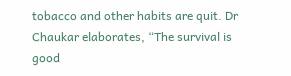tobacco and other habits are quit. Dr Chaukar elaborates, “The survival is good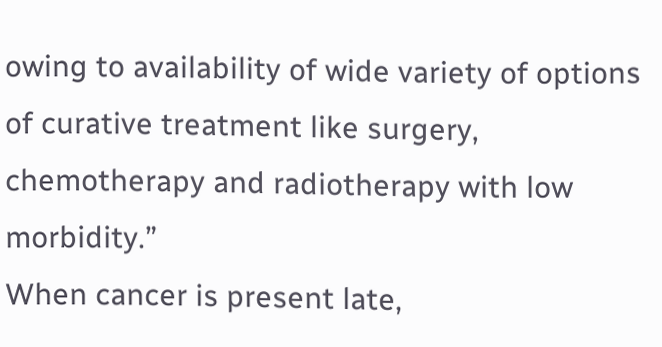owing to availability of wide variety of options of curative treatment like surgery, chemotherapy and radiotherapy with low morbidity.”
When cancer is present late,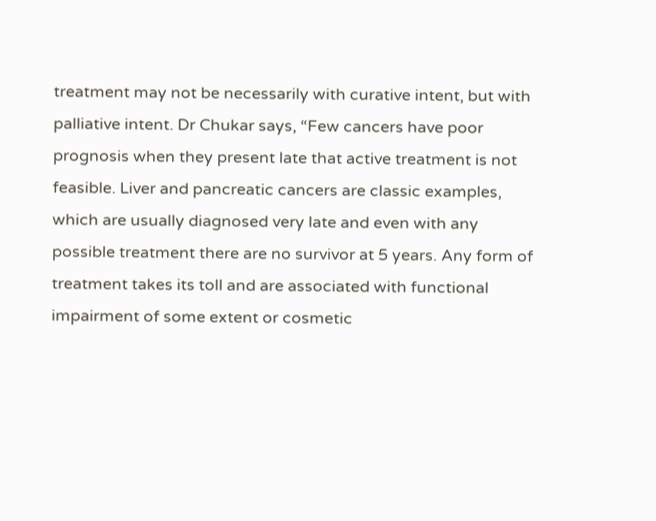treatment may not be necessarily with curative intent, but with palliative intent. Dr Chukar says, “Few cancers have poor prognosis when they present late that active treatment is not feasible. Liver and pancreatic cancers are classic examples, which are usually diagnosed very late and even with any possible treatment there are no survivor at 5 years. Any form of treatment takes its toll and are associated with functional impairment of some extent or cosmetic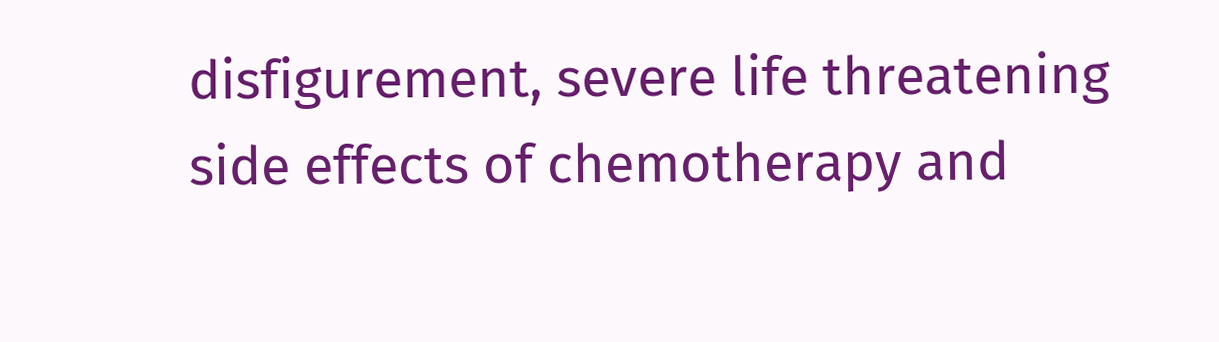disfigurement, severe life threatening side effects of chemotherapy and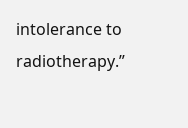intolerance to radiotherapy.”